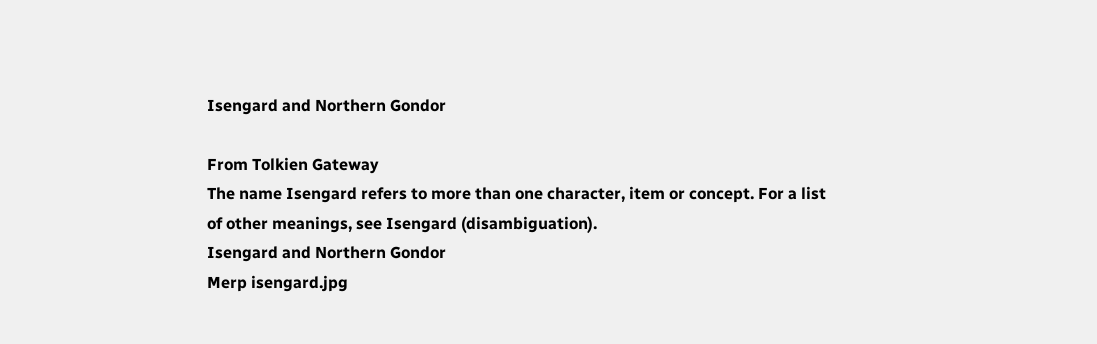Isengard and Northern Gondor

From Tolkien Gateway
The name Isengard refers to more than one character, item or concept. For a list of other meanings, see Isengard (disambiguation).
Isengard and Northern Gondor
Merp isengard.jpg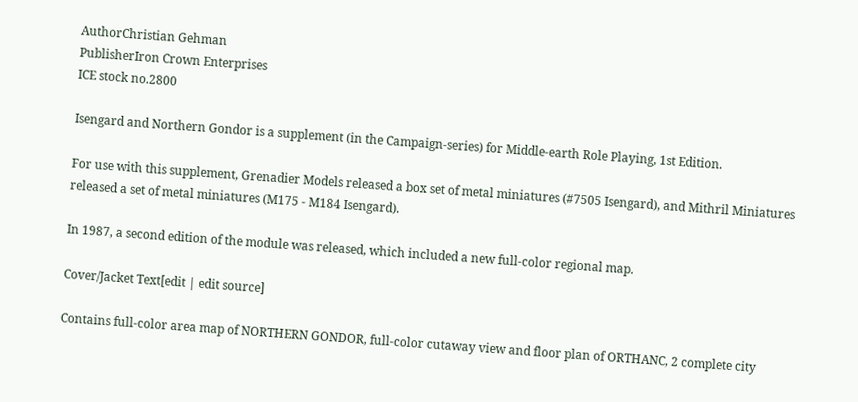AuthorChristian Gehman
PublisherIron Crown Enterprises
ICE stock no.2800

Isengard and Northern Gondor is a supplement (in the Campaign-series) for Middle-earth Role Playing, 1st Edition.

For use with this supplement, Grenadier Models released a box set of metal miniatures (#7505 Isengard), and Mithril Miniatures released a set of metal miniatures (M175 - M184 Isengard).

In 1987, a second edition of the module was released, which included a new full-color regional map.

Cover/Jacket Text[edit | edit source]

Contains full-color area map of NORTHERN GONDOR, full-color cutaway view and floor plan of ORTHANC, 2 complete city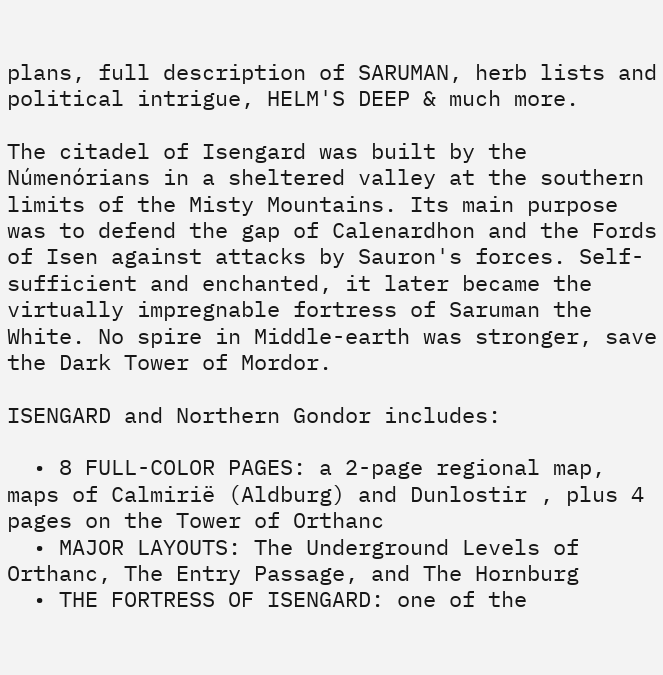plans, full description of SARUMAN, herb lists and political intrigue, HELM'S DEEP & much more.

The citadel of Isengard was built by the Númenórians in a sheltered valley at the southern limits of the Misty Mountains. Its main purpose was to defend the gap of Calenardhon and the Fords of Isen against attacks by Sauron's forces. Self-sufficient and enchanted, it later became the virtually impregnable fortress of Saruman the White. No spire in Middle-earth was stronger, save the Dark Tower of Mordor.

ISENGARD and Northern Gondor includes:

  • 8 FULL-COLOR PAGES: a 2-page regional map, maps of Calmirië (Aldburg) and Dunlostir , plus 4 pages on the Tower of Orthanc
  • MAJOR LAYOUTS: The Underground Levels of Orthanc, The Entry Passage, and The Hornburg
  • THE FORTRESS OF ISENGARD: one of the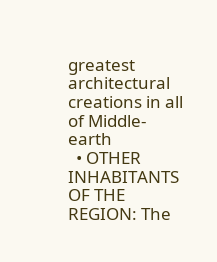greatest architectural creations in all of Middle-earth
  • OTHER INHABITANTS OF THE REGION: The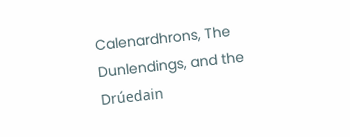Calenardhrons, The Dunlendings, and the Drúedain